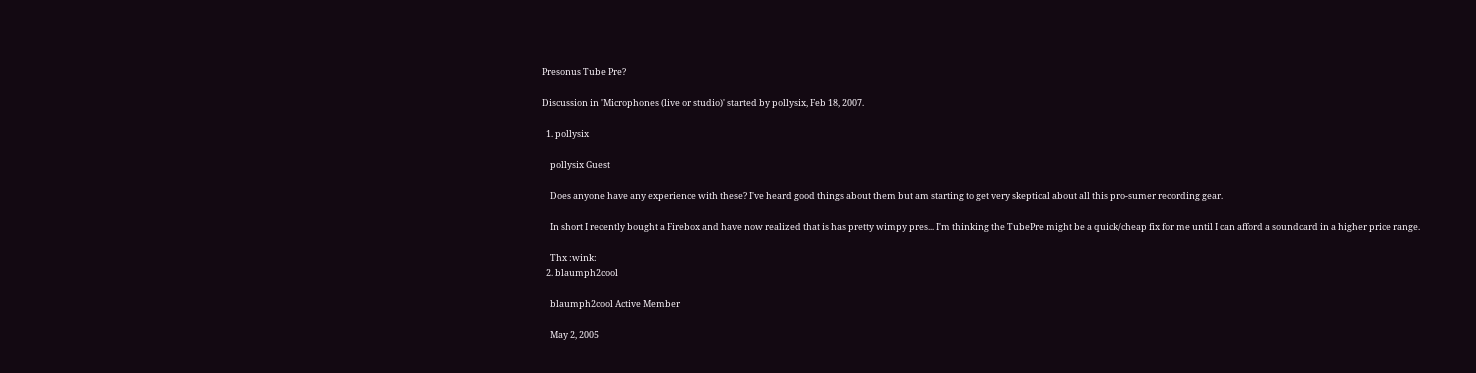Presonus Tube Pre?

Discussion in 'Microphones (live or studio)' started by pollysix, Feb 18, 2007.

  1. pollysix

    pollysix Guest

    Does anyone have any experience with these? I've heard good things about them but am starting to get very skeptical about all this pro-sumer recording gear.

    In short I recently bought a Firebox and have now realized that is has pretty wimpy pres... I'm thinking the TubePre might be a quick/cheap fix for me until I can afford a soundcard in a higher price range.

    Thx :wink:
  2. blaumph2cool

    blaumph2cool Active Member

    May 2, 2005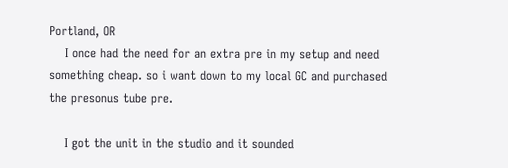Portland, OR
    I once had the need for an extra pre in my setup and need something cheap. so i want down to my local GC and purchased the presonus tube pre.

    I got the unit in the studio and it sounded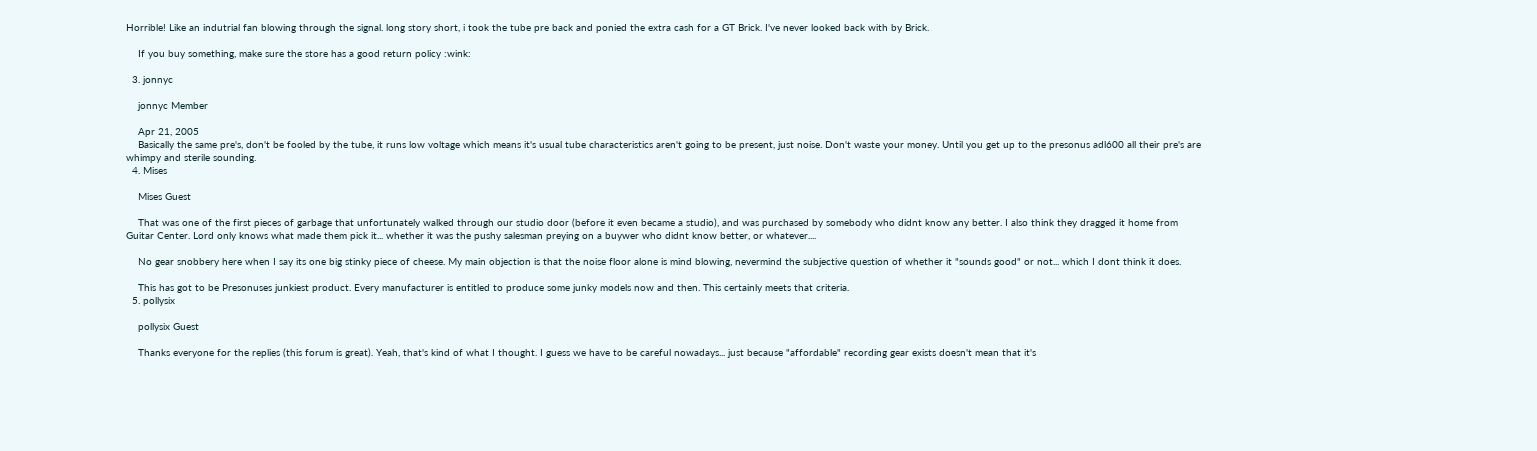Horrible! Like an indutrial fan blowing through the signal. long story short, i took the tube pre back and ponied the extra cash for a GT Brick. I've never looked back with by Brick.

    If you buy something, make sure the store has a good return policy :wink:

  3. jonnyc

    jonnyc Member

    Apr 21, 2005
    Basically the same pre's, don't be fooled by the tube, it runs low voltage which means it's usual tube characteristics aren't going to be present, just noise. Don't waste your money. Until you get up to the presonus adl600 all their pre's are whimpy and sterile sounding.
  4. Mises

    Mises Guest

    That was one of the first pieces of garbage that unfortunately walked through our studio door (before it even became a studio), and was purchased by somebody who didnt know any better. I also think they dragged it home from Guitar Center. Lord only knows what made them pick it... whether it was the pushy salesman preying on a buywer who didnt know better, or whatever....

    No gear snobbery here when I say its one big stinky piece of cheese. My main objection is that the noise floor alone is mind blowing, nevermind the subjective question of whether it "sounds good" or not... which I dont think it does.

    This has got to be Presonuses junkiest product. Every manufacturer is entitled to produce some junky models now and then. This certainly meets that criteria.
  5. pollysix

    pollysix Guest

    Thanks everyone for the replies (this forum is great). Yeah, that's kind of what I thought. I guess we have to be careful nowadays... just because "affordable" recording gear exists doesn't mean that it's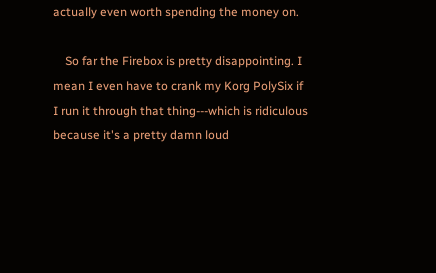actually even worth spending the money on.

    So far the Firebox is pretty disappointing. I mean I even have to crank my Korg PolySix if I run it through that thing---which is ridiculous because it's a pretty damn loud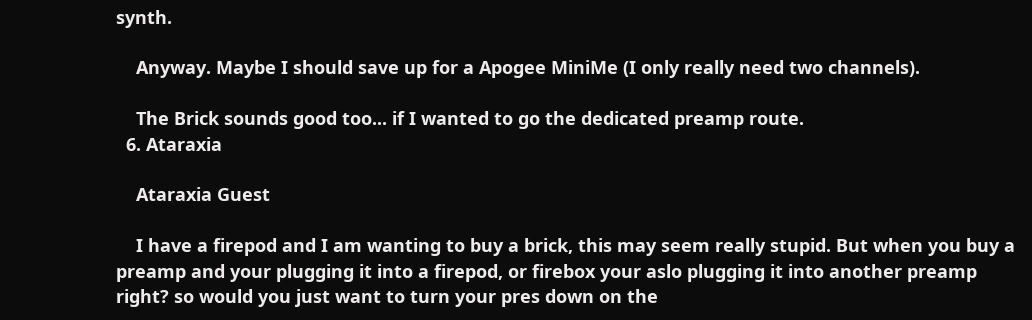synth.

    Anyway. Maybe I should save up for a Apogee MiniMe (I only really need two channels).

    The Brick sounds good too... if I wanted to go the dedicated preamp route.
  6. Ataraxia

    Ataraxia Guest

    I have a firepod and I am wanting to buy a brick, this may seem really stupid. But when you buy a preamp and your plugging it into a firepod, or firebox your aslo plugging it into another preamp right? so would you just want to turn your pres down on the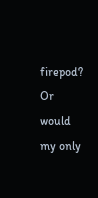firepod? Or would my only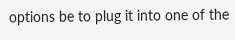options be to plug it into one of the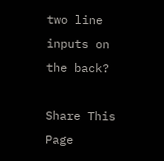two line inputs on the back?

Share This Page